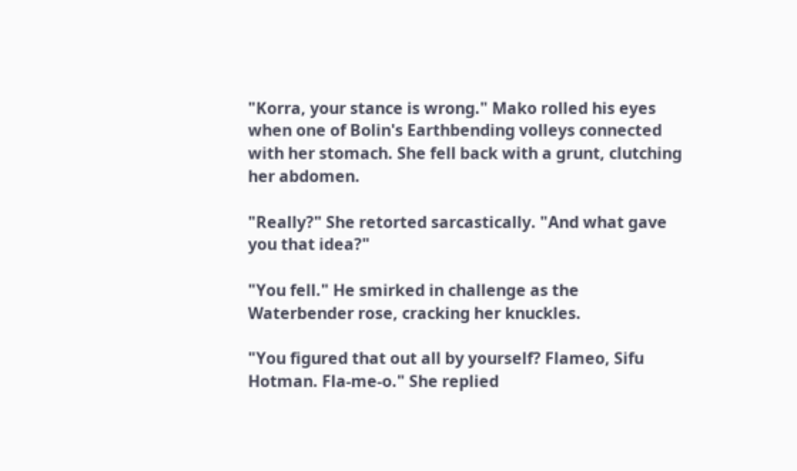"Korra, your stance is wrong." Mako rolled his eyes when one of Bolin's Earthbending volleys connected with her stomach. She fell back with a grunt, clutching her abdomen.

"Really?" She retorted sarcastically. "And what gave you that idea?"

"You fell." He smirked in challenge as the Waterbender rose, cracking her knuckles.

"You figured that out all by yourself? Flameo, Sifu Hotman. Fla-me-o." She replied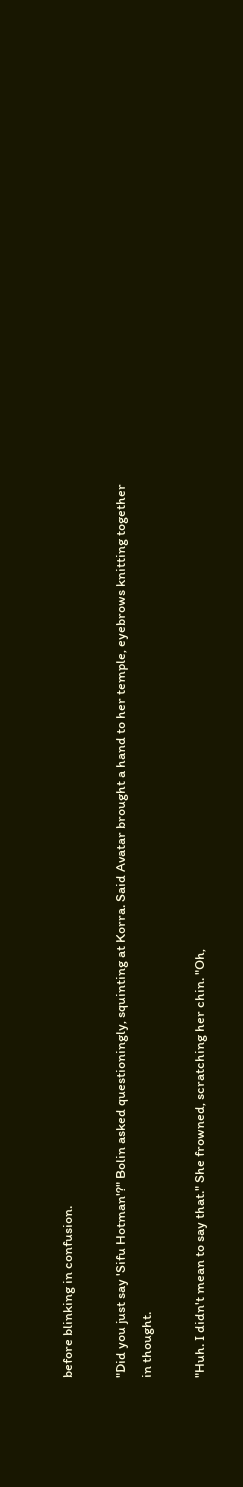before blinking in confusion.

"Did you just say 'Sifu Hotman'?" Bolin asked questioningly, squinting at Korra. Said Avatar brought a hand to her temple, eyebrows knitting together in thought.

"Huh. I didn't mean to say that." She frowned, scratching her chin. "Oh,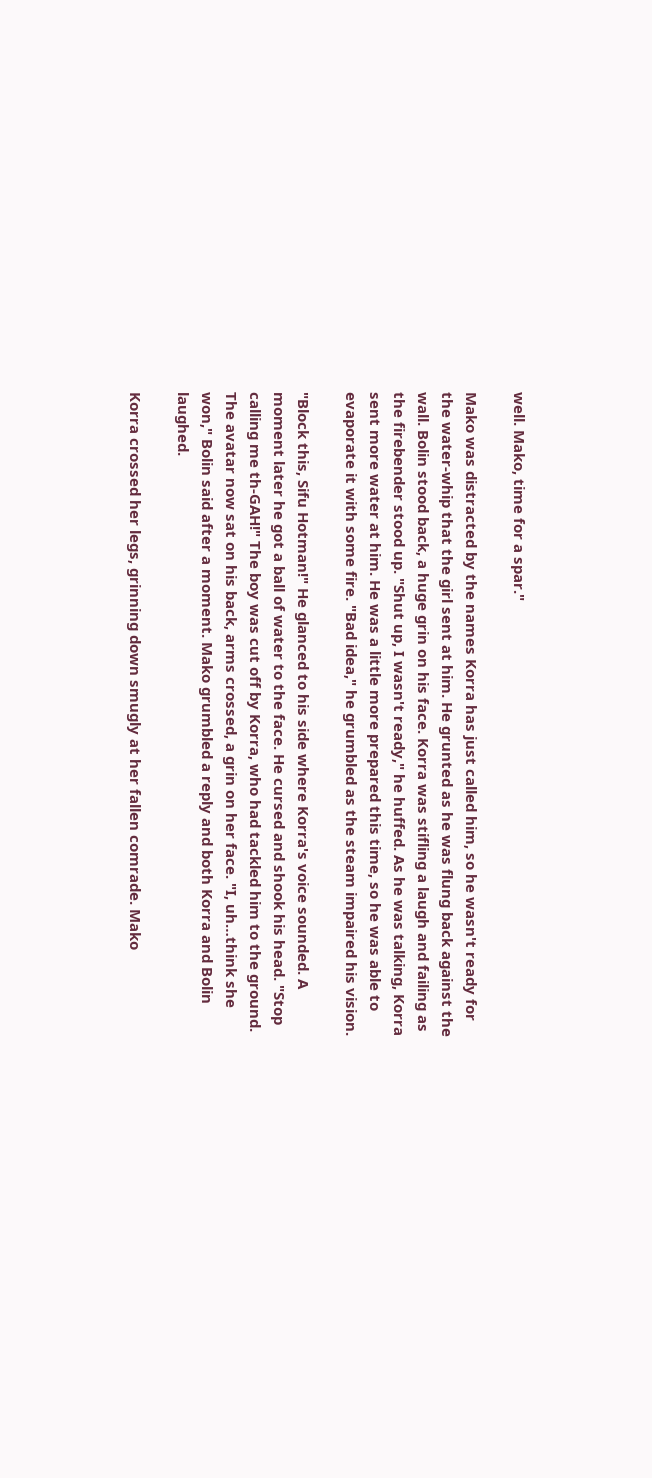well. Mako, time for a spar."

Mako was distracted by the names Korra has just called him, so he wasn't ready for the water-whip that the girl sent at him. He grunted as he was flung back against the wall. Bolin stood back, a huge grin on his face. Korra was stifling a laugh and failing as the firebender stood up. "Shut up, I wasn't ready," he huffed. As he was talking, Korra sent more water at him. He was a little more prepared this time, so he was able to evaporate it with some fire. "Bad idea," he grumbled as the steam impaired his vision.

"Block this, Sifu Hotman!" He glanced to his side where Korra's voice sounded. A moment later he got a ball of water to the face. He cursed and shook his head. "Stop calling me th-GAH!" The boy was cut off by Korra, who had tackled him to the ground. The avatar now sat on his back, arms crossed, a grin on her face. "I, uh…think she won," Bolin said after a moment. Mako grumbled a reply and both Korra and Bolin laughed.

Korra crossed her legs, grinning down smugly at her fallen comrade. Mako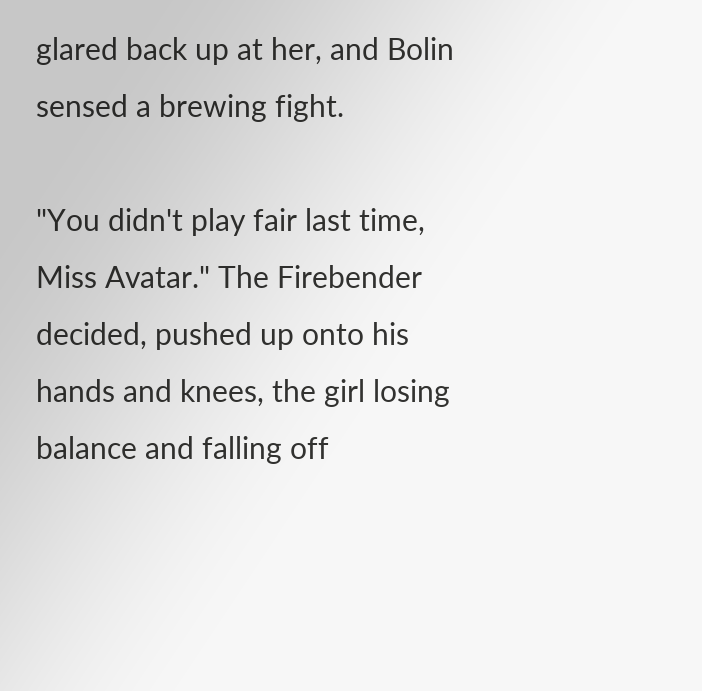glared back up at her, and Bolin sensed a brewing fight.

"You didn't play fair last time, Miss Avatar." The Firebender decided, pushed up onto his hands and knees, the girl losing balance and falling off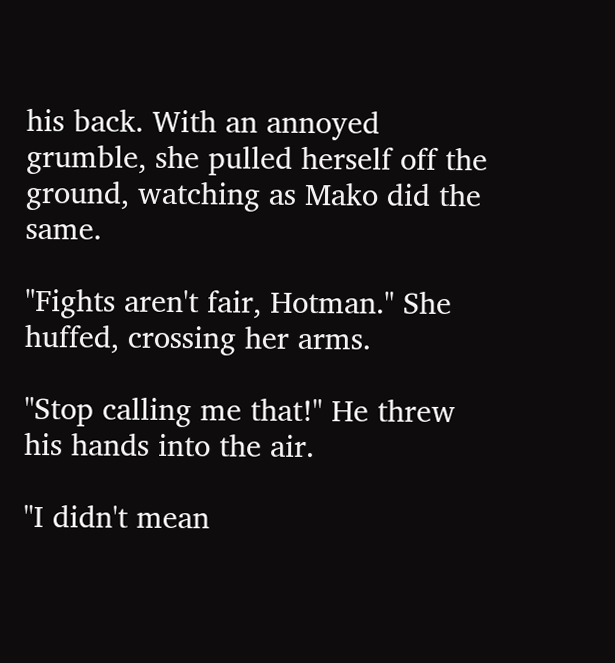his back. With an annoyed grumble, she pulled herself off the ground, watching as Mako did the same.

"Fights aren't fair, Hotman." She huffed, crossing her arms.

"Stop calling me that!" He threw his hands into the air.

"I didn't mean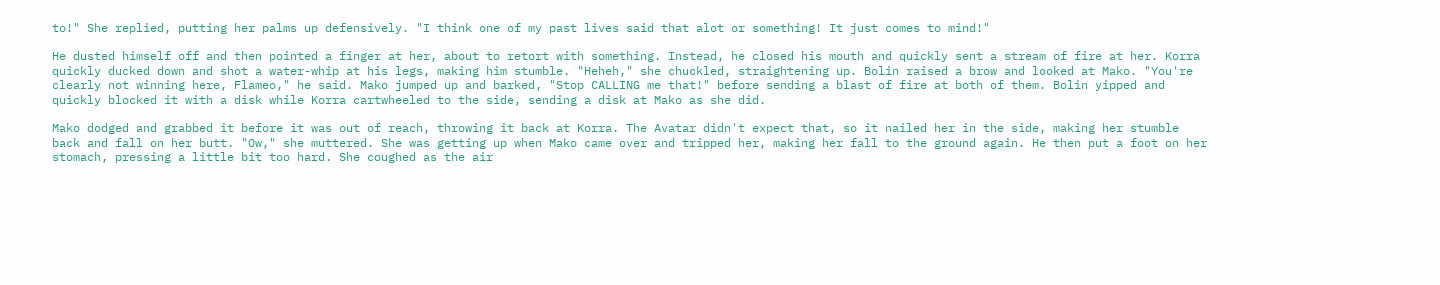to!" She replied, putting her palms up defensively. "I think one of my past lives said that alot or something! It just comes to mind!"

He dusted himself off and then pointed a finger at her, about to retort with something. Instead, he closed his mouth and quickly sent a stream of fire at her. Korra quickly ducked down and shot a water-whip at his legs, making him stumble. "Heheh," she chuckled, straightening up. Bolin raised a brow and looked at Mako. "You're clearly not winning here, Flameo," he said. Mako jumped up and barked, "Stop CALLING me that!" before sending a blast of fire at both of them. Bolin yipped and quickly blocked it with a disk while Korra cartwheeled to the side, sending a disk at Mako as she did.

Mako dodged and grabbed it before it was out of reach, throwing it back at Korra. The Avatar didn't expect that, so it nailed her in the side, making her stumble back and fall on her butt. "Ow," she muttered. She was getting up when Mako came over and tripped her, making her fall to the ground again. He then put a foot on her stomach, pressing a little bit too hard. She coughed as the air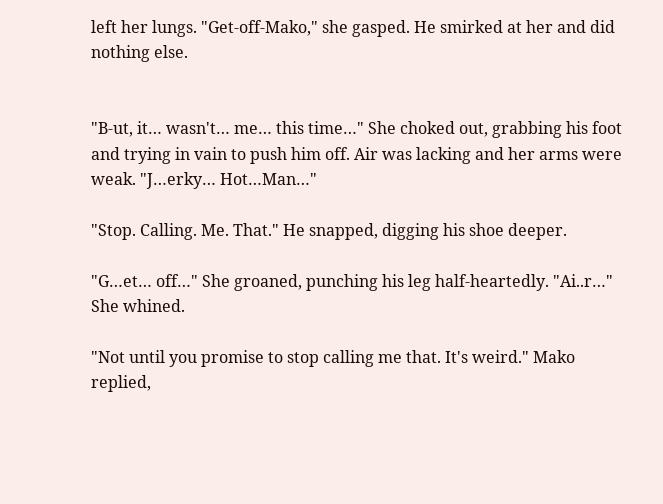left her lungs. "Get-off-Mako," she gasped. He smirked at her and did nothing else.


"B-ut, it… wasn't… me… this time…" She choked out, grabbing his foot and trying in vain to push him off. Air was lacking and her arms were weak. "J…erky… Hot…Man…"

"Stop. Calling. Me. That." He snapped, digging his shoe deeper.

"G…et… off…" She groaned, punching his leg half-heartedly. "Ai..r…" She whined.

"Not until you promise to stop calling me that. It's weird." Mako replied,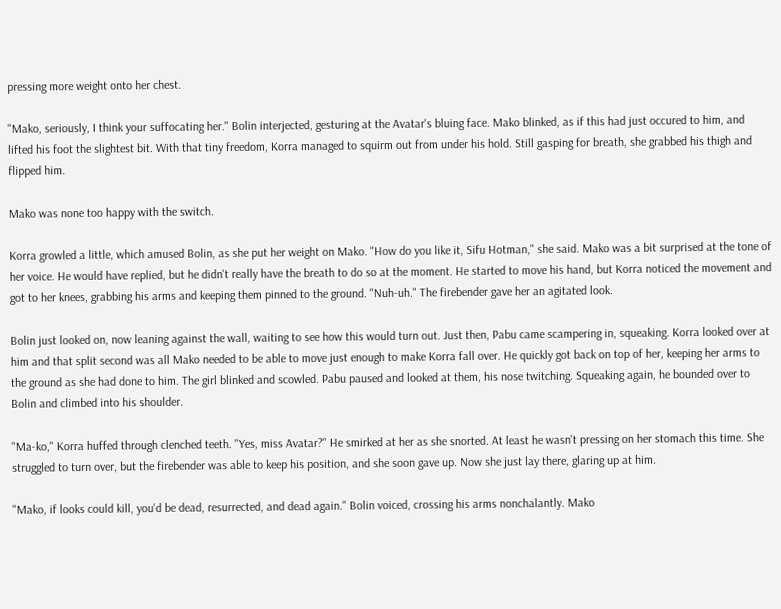pressing more weight onto her chest.

"Mako, seriously, I think your suffocating her." Bolin interjected, gesturing at the Avatar's bluing face. Mako blinked, as if this had just occured to him, and lifted his foot the slightest bit. With that tiny freedom, Korra managed to squirm out from under his hold. Still gasping for breath, she grabbed his thigh and flipped him.

Mako was none too happy with the switch.

Korra growled a little, which amused Bolin, as she put her weight on Mako. "How do you like it, Sifu Hotman," she said. Mako was a bit surprised at the tone of her voice. He would have replied, but he didn't really have the breath to do so at the moment. He started to move his hand, but Korra noticed the movement and got to her knees, grabbing his arms and keeping them pinned to the ground. "Nuh-uh." The firebender gave her an agitated look.

Bolin just looked on, now leaning against the wall, waiting to see how this would turn out. Just then, Pabu came scampering in, squeaking. Korra looked over at him and that split second was all Mako needed to be able to move just enough to make Korra fall over. He quickly got back on top of her, keeping her arms to the ground as she had done to him. The girl blinked and scowled. Pabu paused and looked at them, his nose twitching. Squeaking again, he bounded over to Bolin and climbed into his shoulder.

"Ma-ko," Korra huffed through clenched teeth. "Yes, miss Avatar?" He smirked at her as she snorted. At least he wasn't pressing on her stomach this time. She struggled to turn over, but the firebender was able to keep his position, and she soon gave up. Now she just lay there, glaring up at him.

"Mako, if looks could kill, you'd be dead, resurrected, and dead again." Bolin voiced, crossing his arms nonchalantly. Mako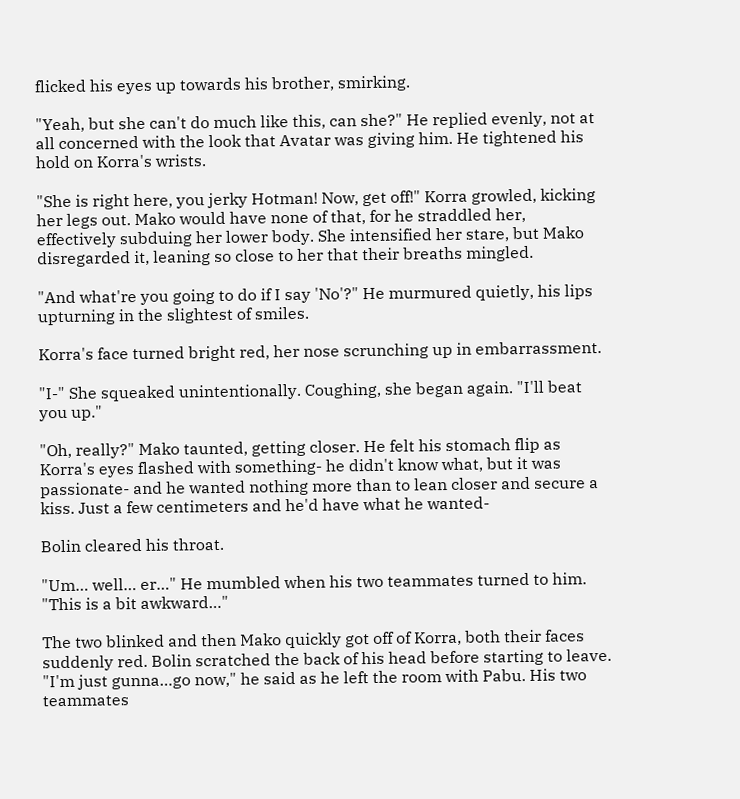flicked his eyes up towards his brother, smirking.

"Yeah, but she can't do much like this, can she?" He replied evenly, not at all concerned with the look that Avatar was giving him. He tightened his hold on Korra's wrists.

"She is right here, you jerky Hotman! Now, get off!" Korra growled, kicking her legs out. Mako would have none of that, for he straddled her, effectively subduing her lower body. She intensified her stare, but Mako disregarded it, leaning so close to her that their breaths mingled.

"And what're you going to do if I say 'No'?" He murmured quietly, his lips upturning in the slightest of smiles.

Korra's face turned bright red, her nose scrunching up in embarrassment.

"I-" She squeaked unintentionally. Coughing, she began again. "I'll beat you up."

"Oh, really?" Mako taunted, getting closer. He felt his stomach flip as Korra's eyes flashed with something- he didn't know what, but it was passionate- and he wanted nothing more than to lean closer and secure a kiss. Just a few centimeters and he'd have what he wanted-

Bolin cleared his throat.

"Um… well… er…" He mumbled when his two teammates turned to him. "This is a bit awkward…"

The two blinked and then Mako quickly got off of Korra, both their faces suddenly red. Bolin scratched the back of his head before starting to leave. "I'm just gunna…go now," he said as he left the room with Pabu. His two teammates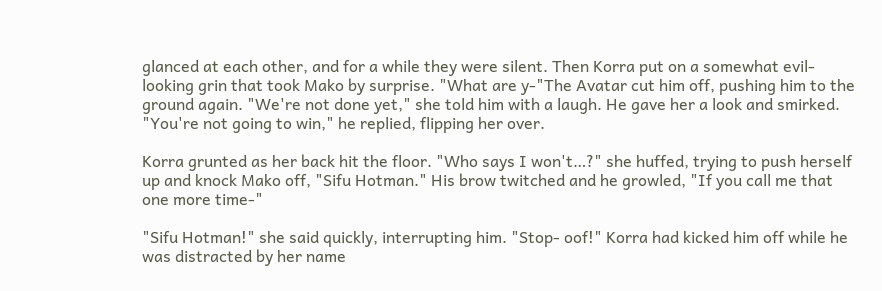glanced at each other, and for a while they were silent. Then Korra put on a somewhat evil-looking grin that took Mako by surprise. "What are y-"The Avatar cut him off, pushing him to the ground again. "We're not done yet," she told him with a laugh. He gave her a look and smirked. "You're not going to win," he replied, flipping her over.

Korra grunted as her back hit the floor. "Who says I won't…?" she huffed, trying to push herself up and knock Mako off, "Sifu Hotman." His brow twitched and he growled, "If you call me that one more time-"

"Sifu Hotman!" she said quickly, interrupting him. "Stop- oof!" Korra had kicked him off while he was distracted by her name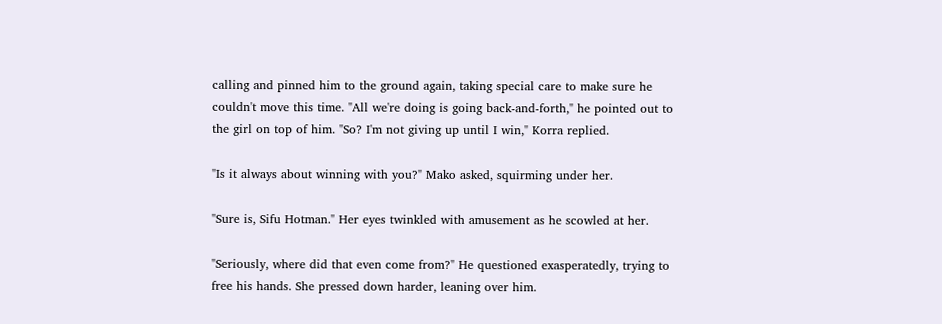calling and pinned him to the ground again, taking special care to make sure he couldn't move this time. "All we're doing is going back-and-forth," he pointed out to the girl on top of him. "So? I'm not giving up until I win," Korra replied.

"Is it always about winning with you?" Mako asked, squirming under her.

"Sure is, Sifu Hotman." Her eyes twinkled with amusement as he scowled at her.

"Seriously, where did that even come from?" He questioned exasperatedly, trying to free his hands. She pressed down harder, leaning over him.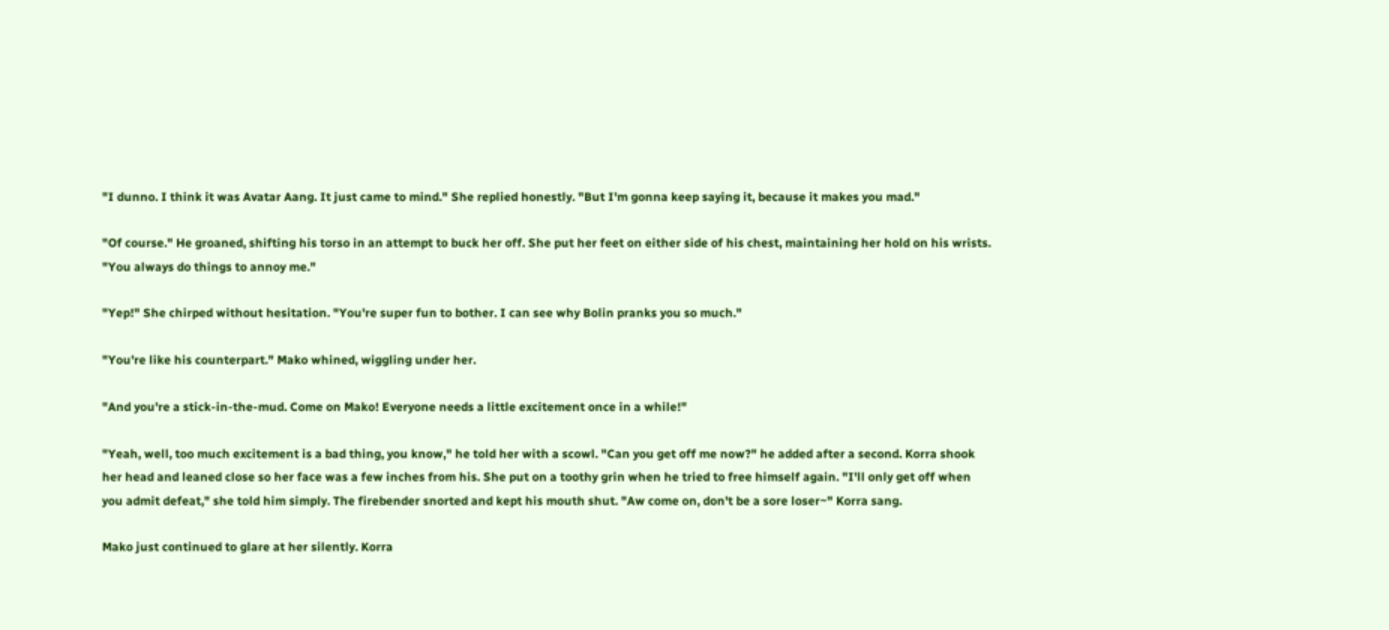"I dunno. I think it was Avatar Aang. It just came to mind." She replied honestly. "But I'm gonna keep saying it, because it makes you mad."

"Of course." He groaned, shifting his torso in an attempt to buck her off. She put her feet on either side of his chest, maintaining her hold on his wrists. "You always do things to annoy me."

"Yep!" She chirped without hesitation. "You're super fun to bother. I can see why Bolin pranks you so much."

"You're like his counterpart." Mako whined, wiggling under her.

"And you're a stick-in-the-mud. Come on Mako! Everyone needs a little excitement once in a while!"

"Yeah, well, too much excitement is a bad thing, you know," he told her with a scowl. "Can you get off me now?" he added after a second. Korra shook her head and leaned close so her face was a few inches from his. She put on a toothy grin when he tried to free himself again. "I'll only get off when you admit defeat," she told him simply. The firebender snorted and kept his mouth shut. "Aw come on, don't be a sore loser~" Korra sang.

Mako just continued to glare at her silently. Korra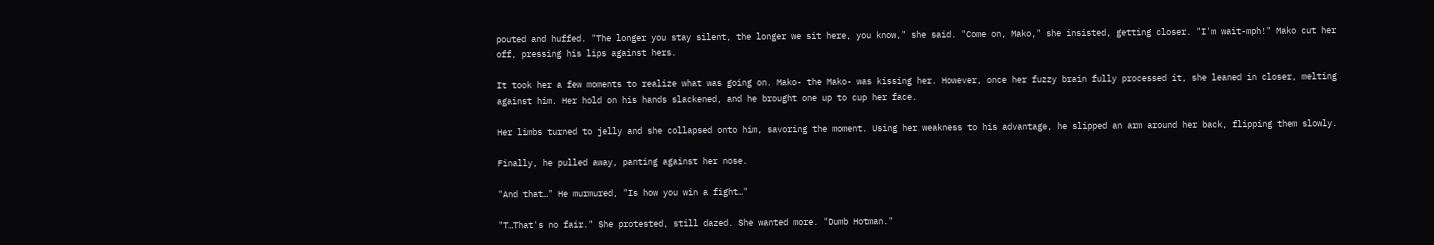pouted and huffed. "The longer you stay silent, the longer we sit here, you know," she said. "Come on, Mako," she insisted, getting closer. "I'm wait-mph!" Mako cut her off, pressing his lips against hers.

It took her a few moments to realize what was going on. Mako- the Mako- was kissing her. However, once her fuzzy brain fully processed it, she leaned in closer, melting against him. Her hold on his hands slackened, and he brought one up to cup her face.

Her limbs turned to jelly and she collapsed onto him, savoring the moment. Using her weakness to his advantage, he slipped an arm around her back, flipping them slowly.

Finally, he pulled away, panting against her nose.

"And that…" He murmured, "Is how you win a fight…"

"T…That's no fair." She protested, still dazed. She wanted more. "Dumb Hotman."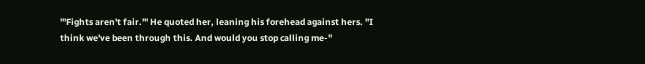"'Fights aren't fair.'" He quoted her, leaning his forehead against hers. "I think we've been through this. And would you stop calling me-"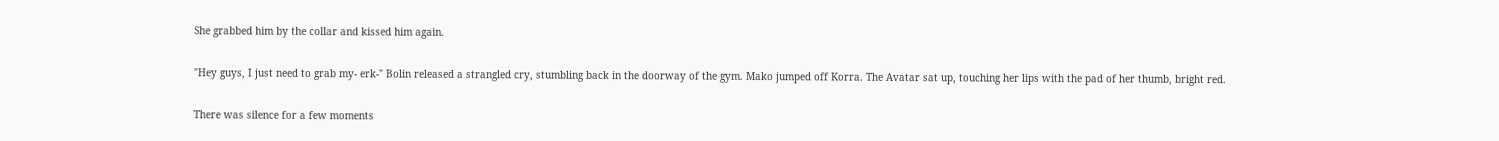She grabbed him by the collar and kissed him again.

"Hey guys, I just need to grab my- erk-" Bolin released a strangled cry, stumbling back in the doorway of the gym. Mako jumped off Korra. The Avatar sat up, touching her lips with the pad of her thumb, bright red.

There was silence for a few moments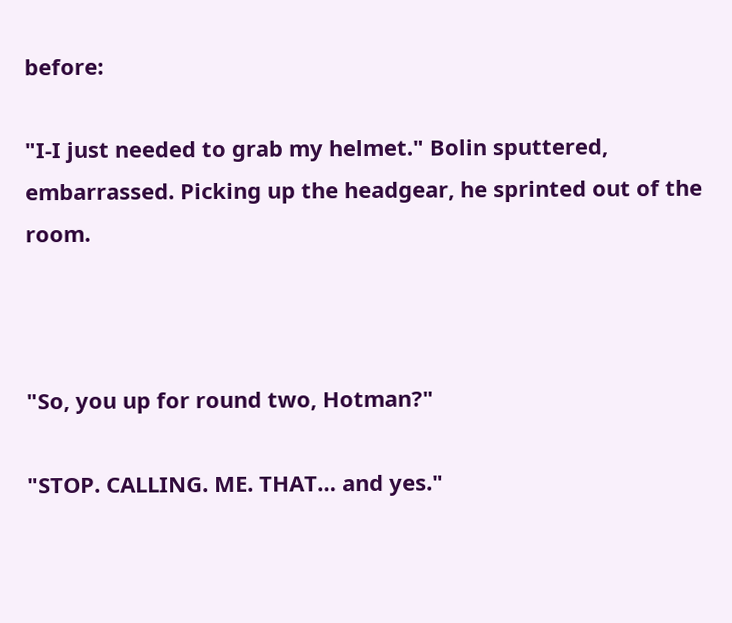before:

"I-I just needed to grab my helmet." Bolin sputtered, embarrassed. Picking up the headgear, he sprinted out of the room.



"So, you up for round two, Hotman?"

"STOP. CALLING. ME. THAT… and yes."